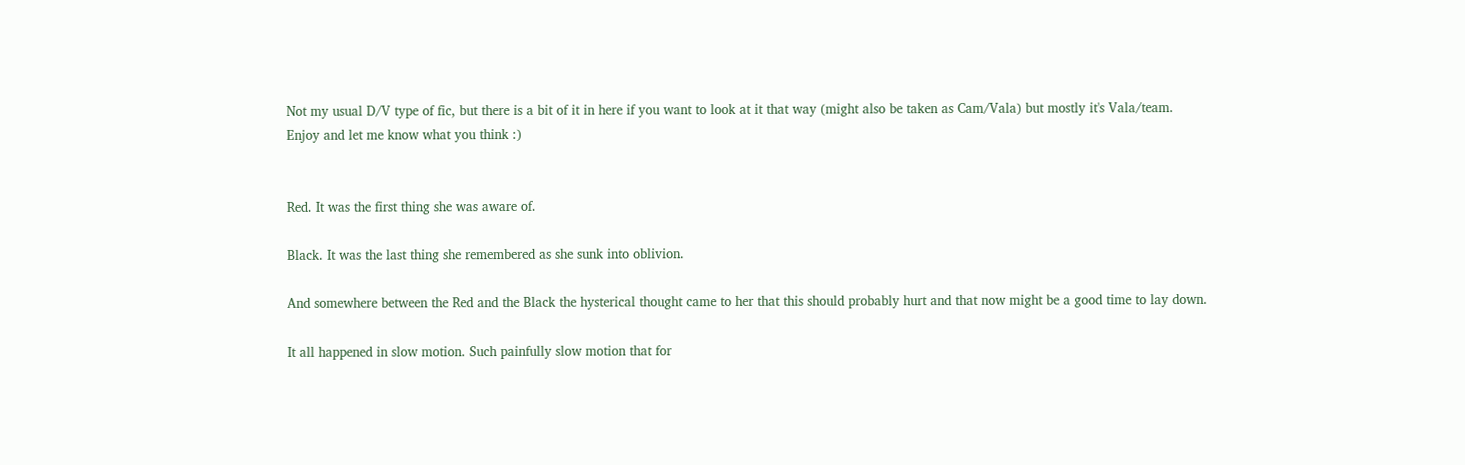Not my usual D/V type of fic, but there is a bit of it in here if you want to look at it that way (might also be taken as Cam/Vala) but mostly it's Vala/team.
Enjoy and let me know what you think :)


Red. It was the first thing she was aware of.

Black. It was the last thing she remembered as she sunk into oblivion.

And somewhere between the Red and the Black the hysterical thought came to her that this should probably hurt and that now might be a good time to lay down.

It all happened in slow motion. Such painfully slow motion that for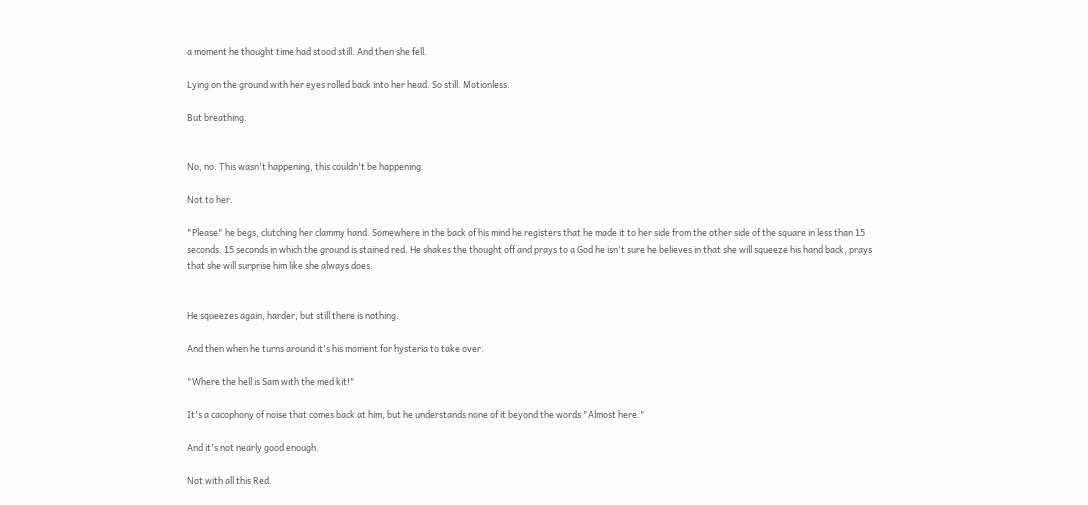a moment he thought time had stood still. And then she fell.

Lying on the ground with her eyes rolled back into her head. So still. Motionless.

But breathing.


No, no. This wasn't happening, this couldn't be happening.

Not to her.

"Please" he begs, clutching her clammy hand. Somewhere in the back of his mind he registers that he made it to her side from the other side of the square in less than 15 seconds. 15 seconds in which the ground is stained red. He shakes the thought off and prays to a God he isn't sure he believes in that she will squeeze his hand back, prays that she will surprise him like she always does.


He squeezes again, harder, but still there is nothing.

And then when he turns around it's his moment for hysteria to take over.

"Where the hell is Sam with the med kit!"

It's a cacophony of noise that comes back at him, but he understands none of it beyond the words "Almost here."

And it's not nearly good enough.

Not with all this Red.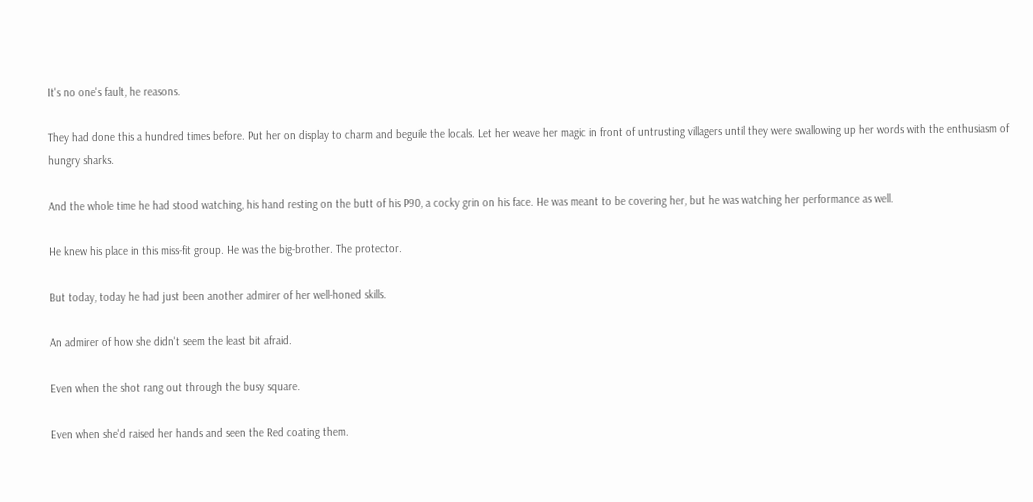It's no one's fault, he reasons.

They had done this a hundred times before. Put her on display to charm and beguile the locals. Let her weave her magic in front of untrusting villagers until they were swallowing up her words with the enthusiasm of hungry sharks.

And the whole time he had stood watching, his hand resting on the butt of his P90, a cocky grin on his face. He was meant to be covering her, but he was watching her performance as well.

He knew his place in this miss-fit group. He was the big-brother. The protector.

But today, today he had just been another admirer of her well-honed skills.

An admirer of how she didn't seem the least bit afraid.

Even when the shot rang out through the busy square.

Even when she'd raised her hands and seen the Red coating them.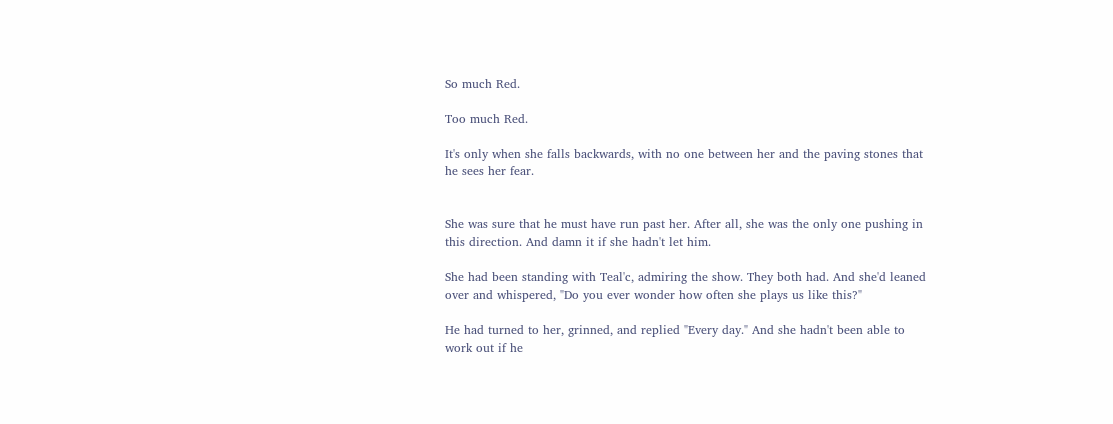So much Red.

Too much Red.

It's only when she falls backwards, with no one between her and the paving stones that he sees her fear.


She was sure that he must have run past her. After all, she was the only one pushing in this direction. And damn it if she hadn't let him.

She had been standing with Teal'c, admiring the show. They both had. And she'd leaned over and whispered, "Do you ever wonder how often she plays us like this?"

He had turned to her, grinned, and replied "Every day." And she hadn't been able to work out if he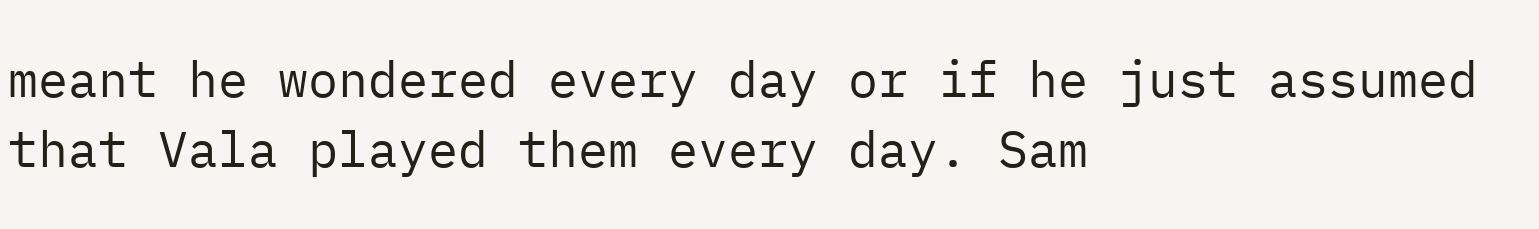meant he wondered every day or if he just assumed that Vala played them every day. Sam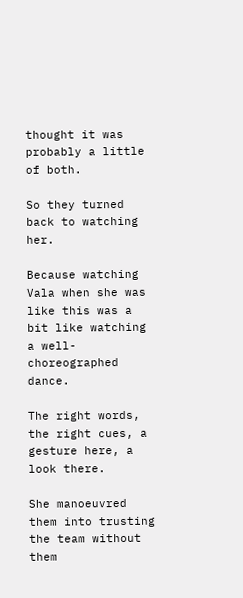thought it was probably a little of both.

So they turned back to watching her.

Because watching Vala when she was like this was a bit like watching a well-choreographed dance.

The right words, the right cues, a gesture here, a look there.

She manoeuvred them into trusting the team without them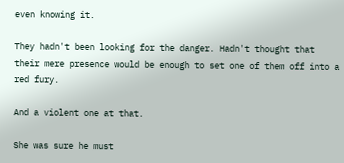even knowing it.

They hadn't been looking for the danger. Hadn't thought that their mere presence would be enough to set one of them off into a red fury.

And a violent one at that.

She was sure he must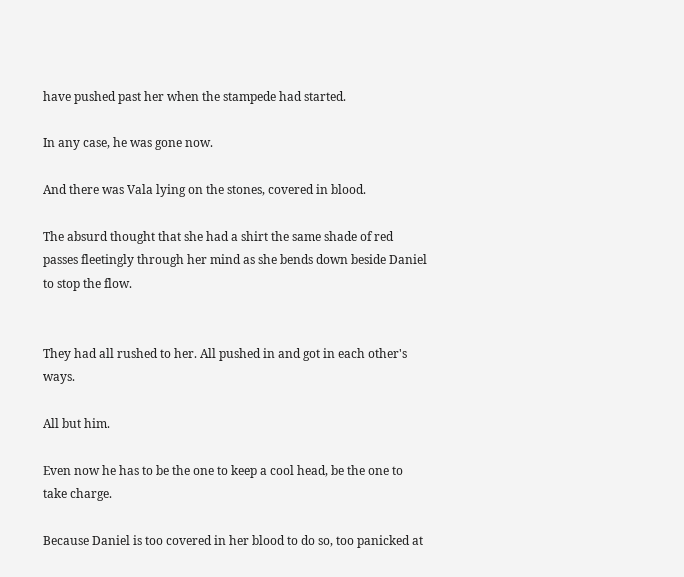have pushed past her when the stampede had started.

In any case, he was gone now.

And there was Vala lying on the stones, covered in blood.

The absurd thought that she had a shirt the same shade of red passes fleetingly through her mind as she bends down beside Daniel to stop the flow.


They had all rushed to her. All pushed in and got in each other's ways.

All but him.

Even now he has to be the one to keep a cool head, be the one to take charge.

Because Daniel is too covered in her blood to do so, too panicked at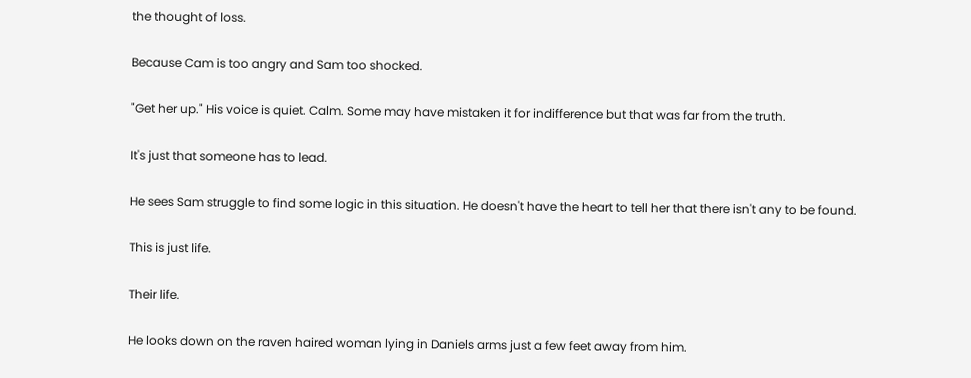the thought of loss.

Because Cam is too angry and Sam too shocked.

"Get her up." His voice is quiet. Calm. Some may have mistaken it for indifference but that was far from the truth.

It's just that someone has to lead.

He sees Sam struggle to find some logic in this situation. He doesn't have the heart to tell her that there isn't any to be found.

This is just life.

Their life.

He looks down on the raven haired woman lying in Daniels arms just a few feet away from him.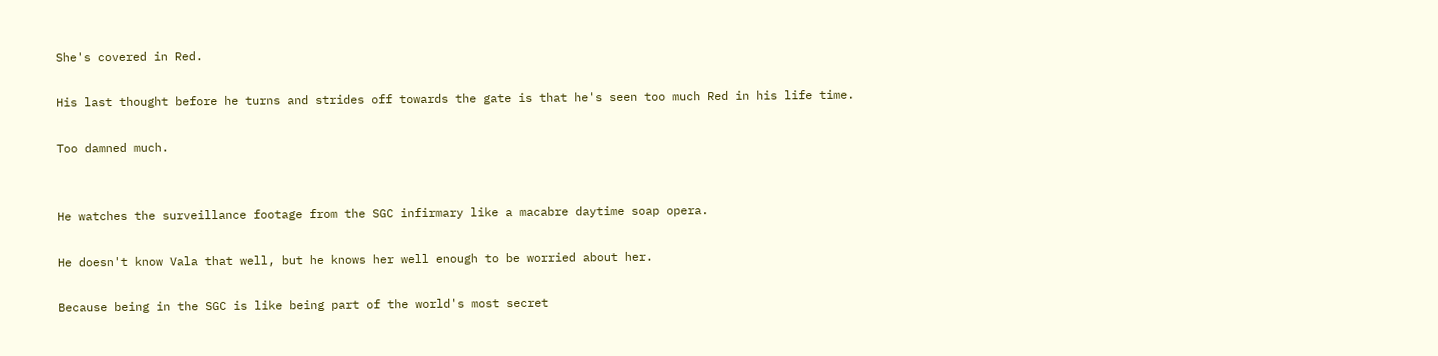She's covered in Red.

His last thought before he turns and strides off towards the gate is that he's seen too much Red in his life time.

Too damned much.


He watches the surveillance footage from the SGC infirmary like a macabre daytime soap opera.

He doesn't know Vala that well, but he knows her well enough to be worried about her.

Because being in the SGC is like being part of the world's most secret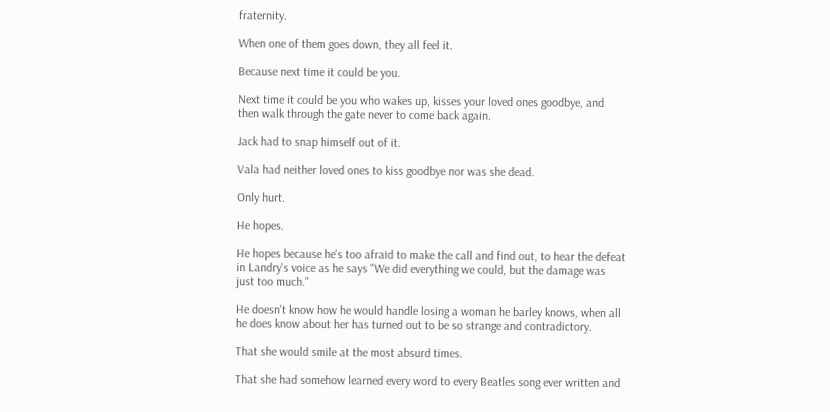fraternity.

When one of them goes down, they all feel it.

Because next time it could be you.

Next time it could be you who wakes up, kisses your loved ones goodbye, and then walk through the gate never to come back again.

Jack had to snap himself out of it.

Vala had neither loved ones to kiss goodbye nor was she dead.

Only hurt.

He hopes.

He hopes because he's too afraid to make the call and find out, to hear the defeat in Landry's voice as he says "We did everything we could, but the damage was just too much."

He doesn't know how he would handle losing a woman he barley knows, when all he does know about her has turned out to be so strange and contradictory.

That she would smile at the most absurd times.

That she had somehow learned every word to every Beatles song ever written and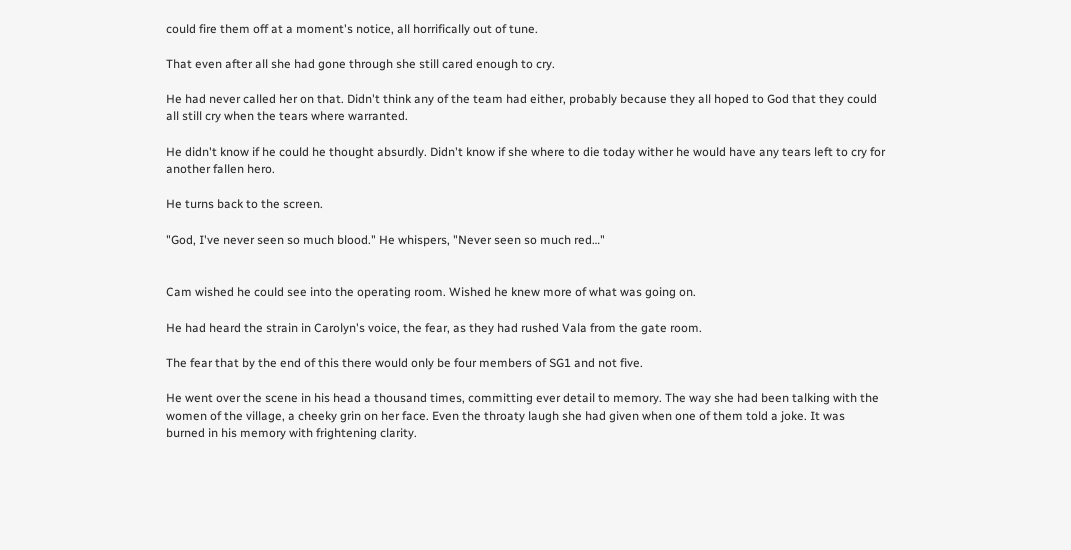could fire them off at a moment's notice, all horrifically out of tune.

That even after all she had gone through she still cared enough to cry.

He had never called her on that. Didn't think any of the team had either, probably because they all hoped to God that they could all still cry when the tears where warranted.

He didn't know if he could he thought absurdly. Didn't know if she where to die today wither he would have any tears left to cry for another fallen hero.

He turns back to the screen.

"God, I've never seen so much blood." He whispers, "Never seen so much red…"


Cam wished he could see into the operating room. Wished he knew more of what was going on.

He had heard the strain in Carolyn's voice, the fear, as they had rushed Vala from the gate room.

The fear that by the end of this there would only be four members of SG1 and not five.

He went over the scene in his head a thousand times, committing ever detail to memory. The way she had been talking with the women of the village, a cheeky grin on her face. Even the throaty laugh she had given when one of them told a joke. It was burned in his memory with frightening clarity.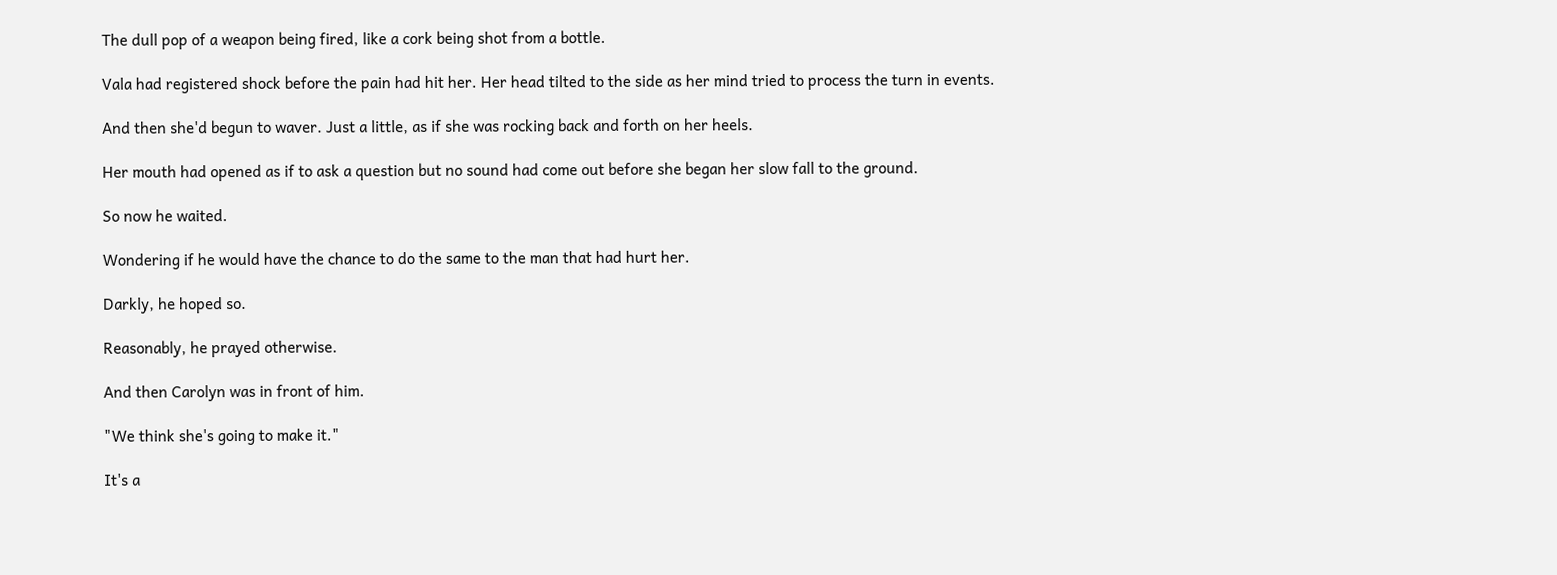The dull pop of a weapon being fired, like a cork being shot from a bottle.

Vala had registered shock before the pain had hit her. Her head tilted to the side as her mind tried to process the turn in events.

And then she'd begun to waver. Just a little, as if she was rocking back and forth on her heels.

Her mouth had opened as if to ask a question but no sound had come out before she began her slow fall to the ground.

So now he waited.

Wondering if he would have the chance to do the same to the man that had hurt her.

Darkly, he hoped so.

Reasonably, he prayed otherwise.

And then Carolyn was in front of him.

"We think she's going to make it."

It's a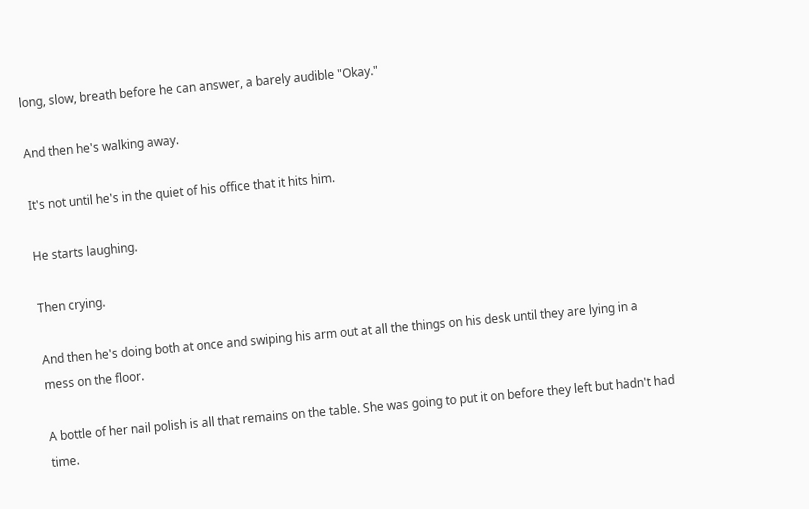long, slow, breath before he can answer, a barely audible "Okay."

And then he's walking away.

It's not until he's in the quiet of his office that it hits him.

He starts laughing.

Then crying.

And then he's doing both at once and swiping his arm out at all the things on his desk until they are lying in a mess on the floor.

A bottle of her nail polish is all that remains on the table. She was going to put it on before they left but hadn't had time.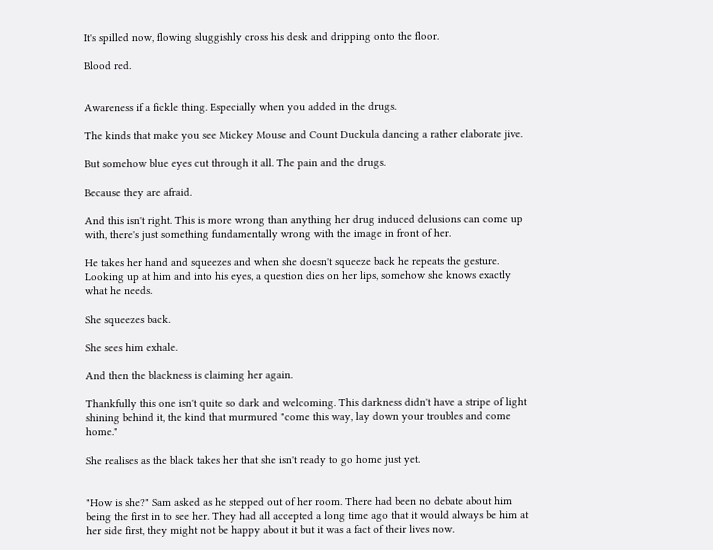It's spilled now, flowing sluggishly cross his desk and dripping onto the floor.

Blood red.


Awareness if a fickle thing. Especially when you added in the drugs.

The kinds that make you see Mickey Mouse and Count Duckula dancing a rather elaborate jive.

But somehow blue eyes cut through it all. The pain and the drugs.

Because they are afraid.

And this isn't right. This is more wrong than anything her drug induced delusions can come up with, there's just something fundamentally wrong with the image in front of her.

He takes her hand and squeezes and when she doesn't squeeze back he repeats the gesture. Looking up at him and into his eyes, a question dies on her lips, somehow she knows exactly what he needs.

She squeezes back.

She sees him exhale.

And then the blackness is claiming her again.

Thankfully this one isn't quite so dark and welcoming. This darkness didn't have a stripe of light shining behind it, the kind that murmured "come this way, lay down your troubles and come home."

She realises as the black takes her that she isn't ready to go home just yet.


"How is she?" Sam asked as he stepped out of her room. There had been no debate about him being the first in to see her. They had all accepted a long time ago that it would always be him at her side first, they might not be happy about it but it was a fact of their lives now.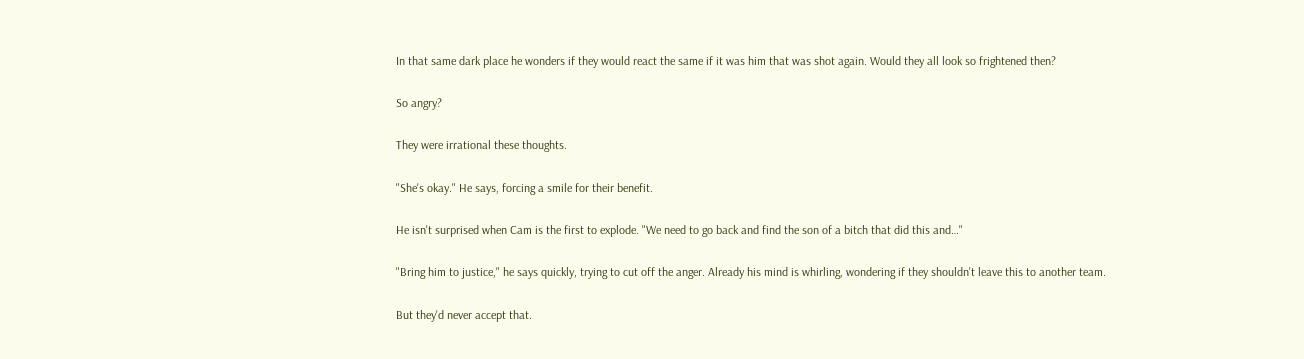In that same dark place he wonders if they would react the same if it was him that was shot again. Would they all look so frightened then?

So angry?

They were irrational these thoughts.

"She's okay." He says, forcing a smile for their benefit.

He isn't surprised when Cam is the first to explode. "We need to go back and find the son of a bitch that did this and…"

"Bring him to justice," he says quickly, trying to cut off the anger. Already his mind is whirling, wondering if they shouldn't leave this to another team.

But they'd never accept that.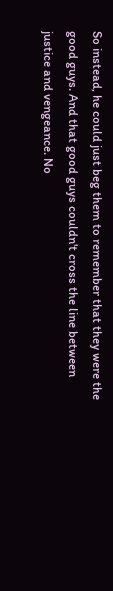So instead, he could just beg them to remember that they were the good guys. And that good guys couldn't cross the line between justice and vengeance. No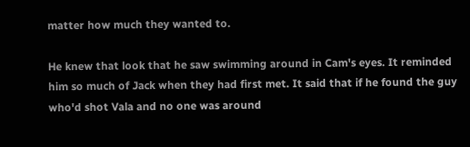matter how much they wanted to.

He knew that look that he saw swimming around in Cam's eyes. It reminded him so much of Jack when they had first met. It said that if he found the guy who'd shot Vala and no one was around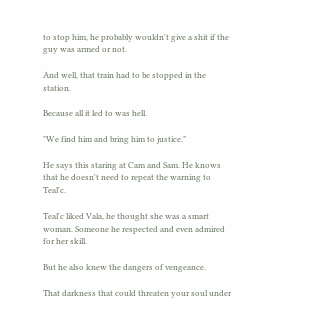to stop him, he probably wouldn't give a shit if the guy was armed or not.

And well, that train had to be stopped in the station.

Because all it led to was hell.

"We find him and bring him to justice."

He says this staring at Cam and Sam. He knows that he doesn't need to repeat the warning to Teal'c.

Teal'c liked Vala, he thought she was a smart woman. Someone he respected and even admired for her skill.

But he also knew the dangers of vengeance.

That darkness that could threaten your soul under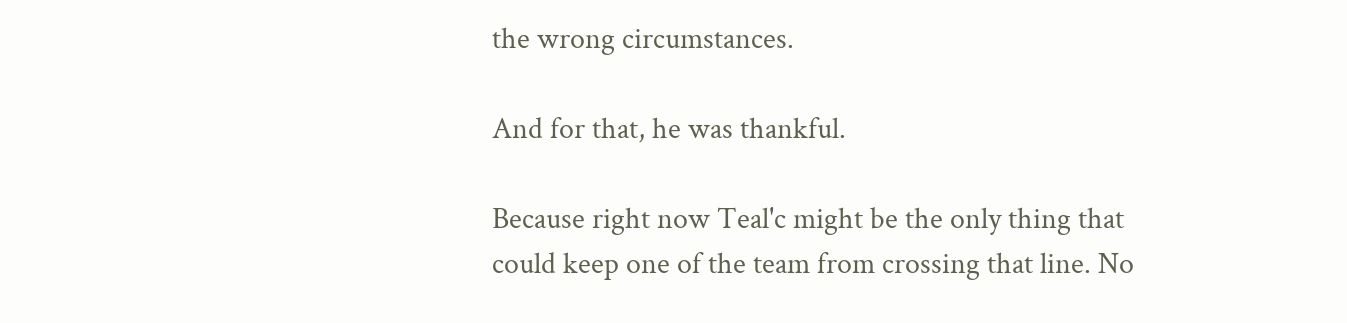the wrong circumstances.

And for that, he was thankful.

Because right now Teal'c might be the only thing that could keep one of the team from crossing that line. No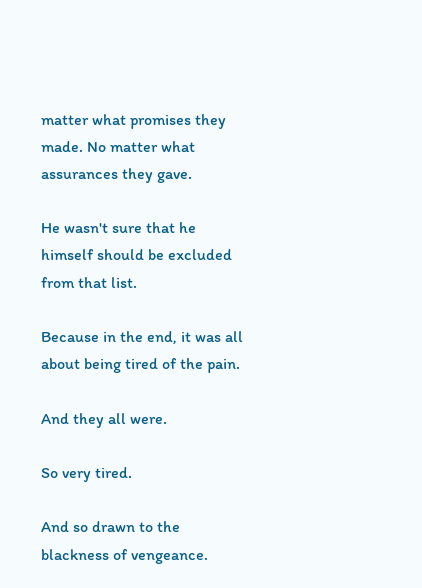matter what promises they made. No matter what assurances they gave.

He wasn't sure that he himself should be excluded from that list.

Because in the end, it was all about being tired of the pain.

And they all were.

So very tired.

And so drawn to the blackness of vengeance.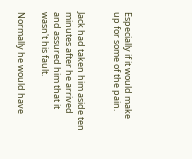Especially if it would make up for some of the pain.


Jack had taken him aside ten minutes after he arrived and assured him that it wasn't his fault.

Normally he would have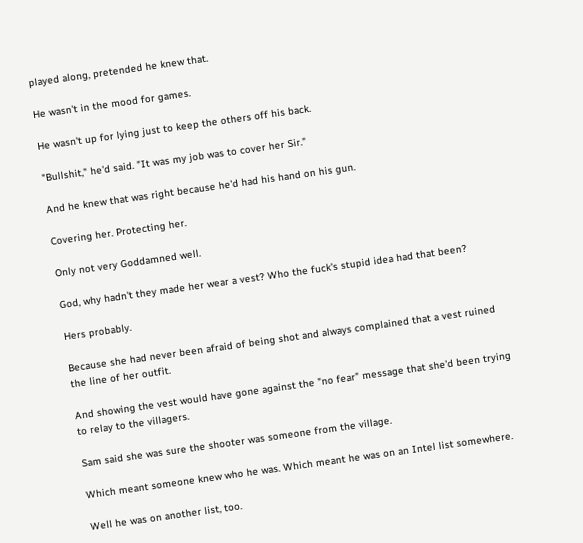played along, pretended he knew that.

He wasn't in the mood for games.

He wasn't up for lying just to keep the others off his back.

"Bullshit," he'd said. "It was my job was to cover her Sir."

And he knew that was right because he'd had his hand on his gun.

Covering her. Protecting her.

Only not very Goddamned well.

God, why hadn't they made her wear a vest? Who the fuck's stupid idea had that been?

Hers probably.

Because she had never been afraid of being shot and always complained that a vest ruined the line of her outfit.

And showing the vest would have gone against the "no fear" message that she'd been trying to relay to the villagers.

Sam said she was sure the shooter was someone from the village.

Which meant someone knew who he was. Which meant he was on an Intel list somewhere.

Well he was on another list, too.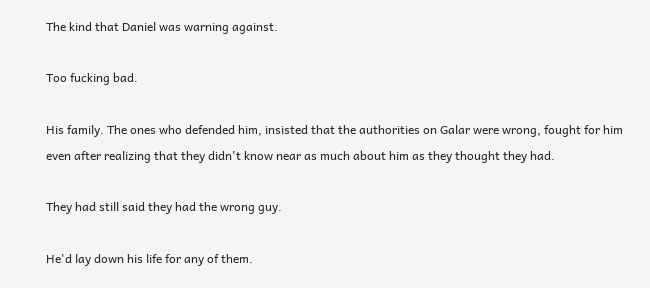The kind that Daniel was warning against.

Too fucking bad.

His family. The ones who defended him, insisted that the authorities on Galar were wrong, fought for him even after realizing that they didn't know near as much about him as they thought they had.

They had still said they had the wrong guy.

He'd lay down his life for any of them.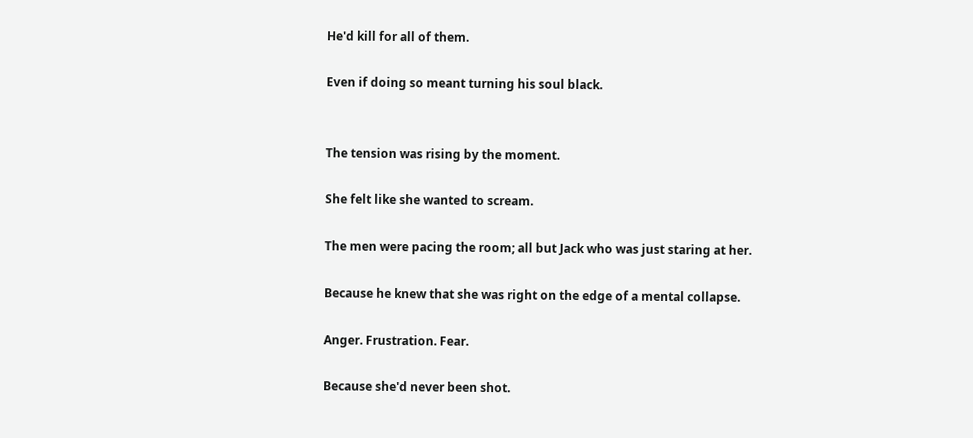He'd kill for all of them.

Even if doing so meant turning his soul black.


The tension was rising by the moment.

She felt like she wanted to scream.

The men were pacing the room; all but Jack who was just staring at her.

Because he knew that she was right on the edge of a mental collapse.

Anger. Frustration. Fear.

Because she'd never been shot.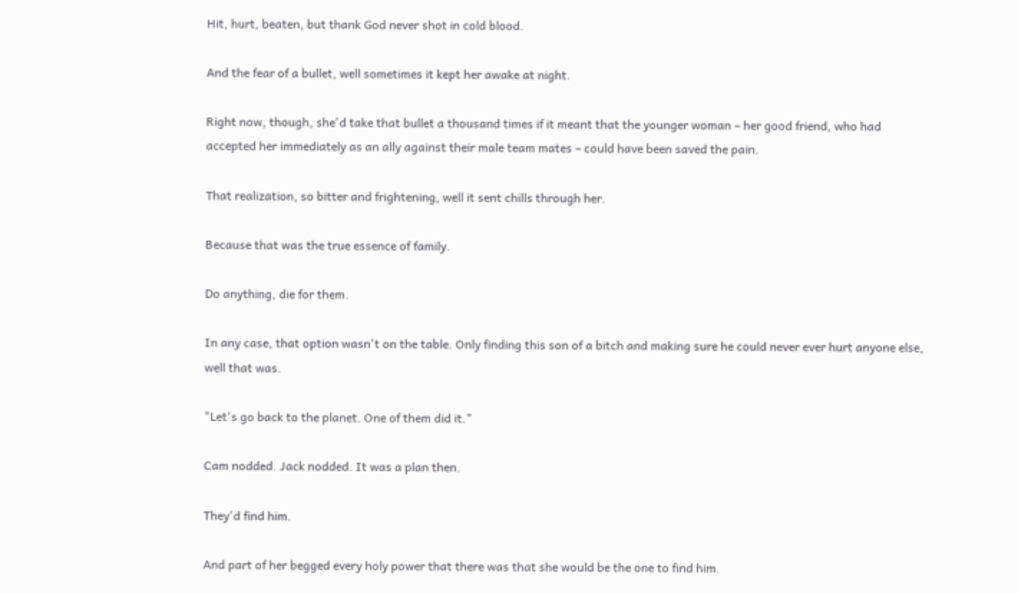Hit, hurt, beaten, but thank God never shot in cold blood.

And the fear of a bullet, well sometimes it kept her awake at night.

Right now, though, she'd take that bullet a thousand times if it meant that the younger woman – her good friend, who had accepted her immediately as an ally against their male team mates – could have been saved the pain.

That realization, so bitter and frightening, well it sent chills through her.

Because that was the true essence of family.

Do anything, die for them.

In any case, that option wasn't on the table. Only finding this son of a bitch and making sure he could never ever hurt anyone else, well that was.

"Let's go back to the planet. One of them did it."

Cam nodded. Jack nodded. It was a plan then.

They'd find him.

And part of her begged every holy power that there was that she would be the one to find him.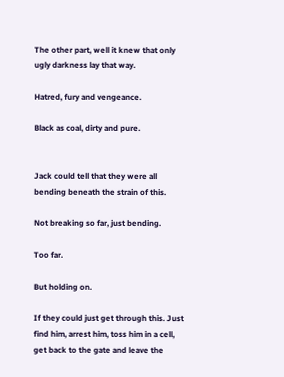The other part, well it knew that only ugly darkness lay that way.

Hatred, fury and vengeance.

Black as coal, dirty and pure.


Jack could tell that they were all bending beneath the strain of this.

Not breaking so far, just bending.

Too far.

But holding on.

If they could just get through this. Just find him, arrest him, toss him in a cell, get back to the gate and leave the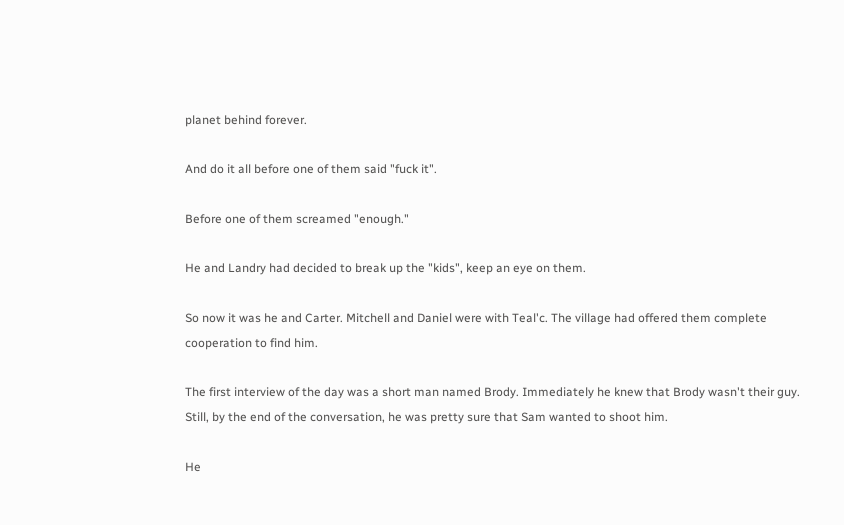planet behind forever.

And do it all before one of them said "fuck it".

Before one of them screamed "enough."

He and Landry had decided to break up the "kids", keep an eye on them.

So now it was he and Carter. Mitchell and Daniel were with Teal'c. The village had offered them complete cooperation to find him.

The first interview of the day was a short man named Brody. Immediately he knew that Brody wasn't their guy. Still, by the end of the conversation, he was pretty sure that Sam wanted to shoot him.

He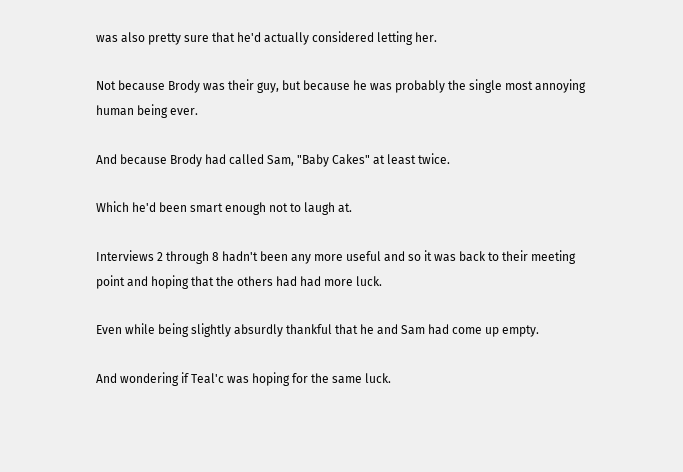was also pretty sure that he'd actually considered letting her.

Not because Brody was their guy, but because he was probably the single most annoying human being ever.

And because Brody had called Sam, "Baby Cakes" at least twice.

Which he'd been smart enough not to laugh at.

Interviews 2 through 8 hadn't been any more useful and so it was back to their meeting point and hoping that the others had had more luck.

Even while being slightly absurdly thankful that he and Sam had come up empty.

And wondering if Teal'c was hoping for the same luck.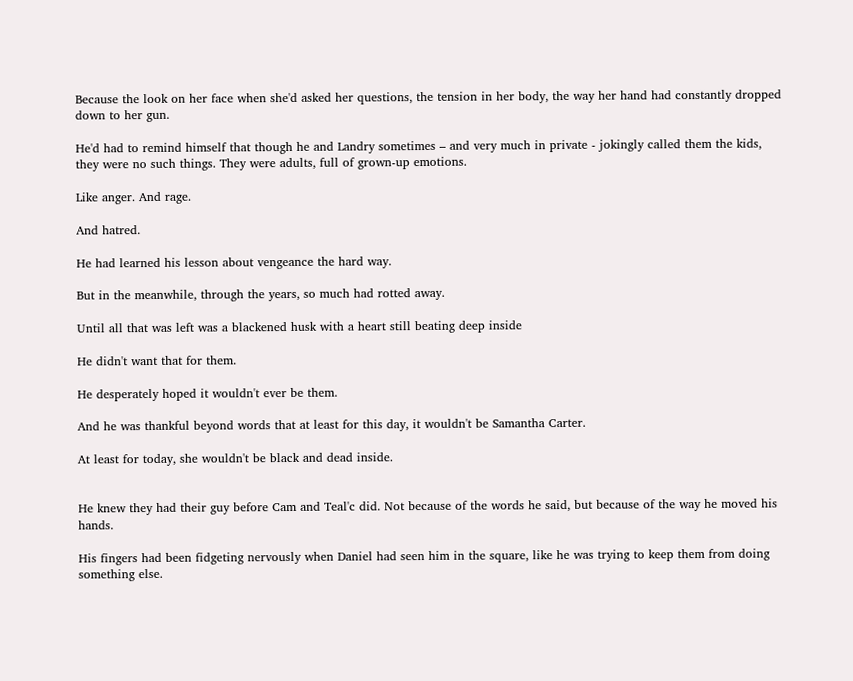Because the look on her face when she'd asked her questions, the tension in her body, the way her hand had constantly dropped down to her gun.

He'd had to remind himself that though he and Landry sometimes – and very much in private - jokingly called them the kids, they were no such things. They were adults, full of grown-up emotions.

Like anger. And rage.

And hatred.

He had learned his lesson about vengeance the hard way.

But in the meanwhile, through the years, so much had rotted away.

Until all that was left was a blackened husk with a heart still beating deep inside

He didn't want that for them.

He desperately hoped it wouldn't ever be them.

And he was thankful beyond words that at least for this day, it wouldn't be Samantha Carter.

At least for today, she wouldn't be black and dead inside.


He knew they had their guy before Cam and Teal'c did. Not because of the words he said, but because of the way he moved his hands.

His fingers had been fidgeting nervously when Daniel had seen him in the square, like he was trying to keep them from doing something else.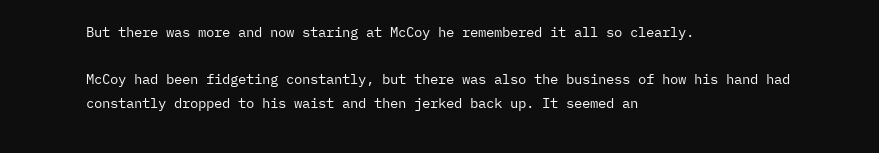But there was more and now staring at McCoy he remembered it all so clearly.

McCoy had been fidgeting constantly, but there was also the business of how his hand had constantly dropped to his waist and then jerked back up. It seemed an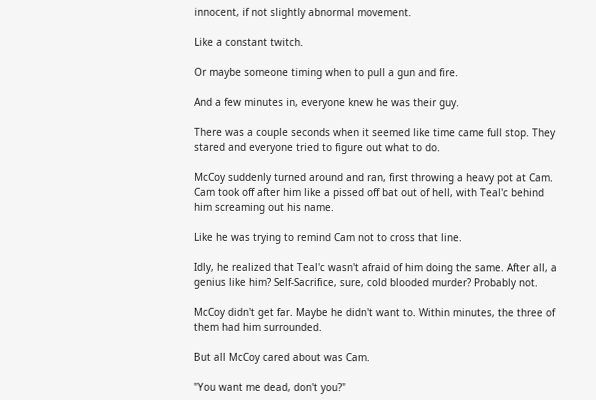innocent, if not slightly abnormal movement.

Like a constant twitch.

Or maybe someone timing when to pull a gun and fire.

And a few minutes in, everyone knew he was their guy.

There was a couple seconds when it seemed like time came full stop. They stared and everyone tried to figure out what to do.

McCoy suddenly turned around and ran, first throwing a heavy pot at Cam. Cam took off after him like a pissed off bat out of hell, with Teal'c behind him screaming out his name.

Like he was trying to remind Cam not to cross that line.

Idly, he realized that Teal'c wasn't afraid of him doing the same. After all, a genius like him? Self-Sacrifice, sure, cold blooded murder? Probably not.

McCoy didn't get far. Maybe he didn't want to. Within minutes, the three of them had him surrounded.

But all McCoy cared about was Cam.

"You want me dead, don't you?"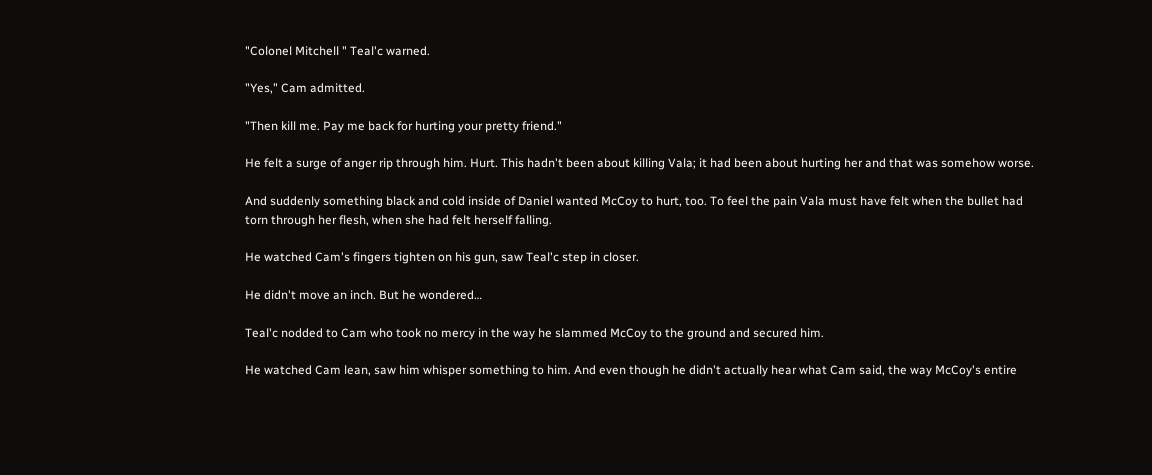"Colonel Mitchell " Teal'c warned.

"Yes," Cam admitted.

"Then kill me. Pay me back for hurting your pretty friend."

He felt a surge of anger rip through him. Hurt. This hadn't been about killing Vala; it had been about hurting her and that was somehow worse.

And suddenly something black and cold inside of Daniel wanted McCoy to hurt, too. To feel the pain Vala must have felt when the bullet had torn through her flesh, when she had felt herself falling.

He watched Cam's fingers tighten on his gun, saw Teal'c step in closer.

He didn't move an inch. But he wondered…

Teal'c nodded to Cam who took no mercy in the way he slammed McCoy to the ground and secured him.

He watched Cam lean, saw him whisper something to him. And even though he didn't actually hear what Cam said, the way McCoy's entire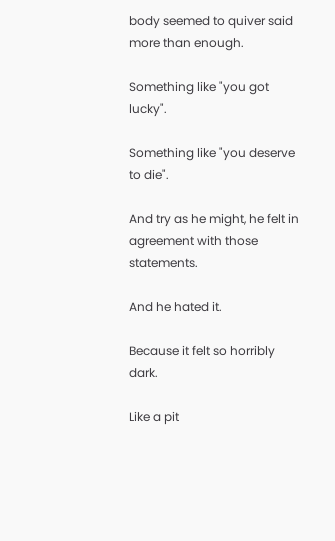body seemed to quiver said more than enough.

Something like "you got lucky".

Something like "you deserve to die".

And try as he might, he felt in agreement with those statements.

And he hated it.

Because it felt so horribly dark.

Like a pit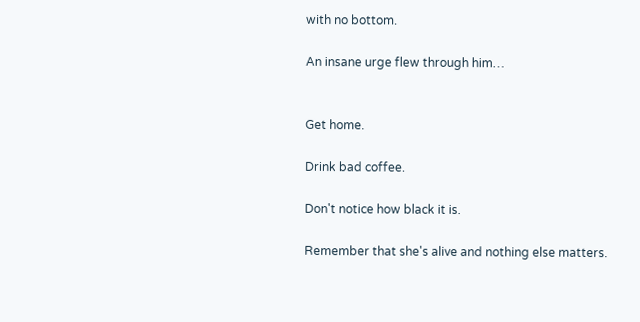with no bottom.

An insane urge flew through him…


Get home.

Drink bad coffee.

Don't notice how black it is.

Remember that she's alive and nothing else matters.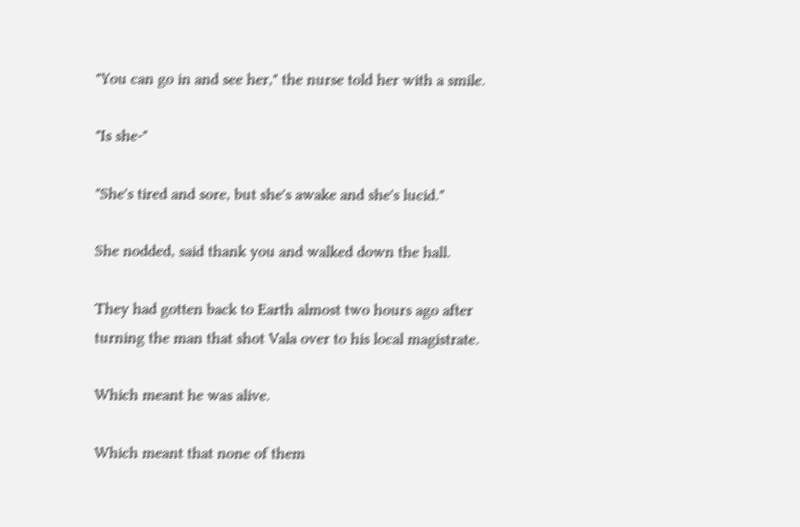"You can go in and see her," the nurse told her with a smile.

"Is she-"

"She's tired and sore, but she's awake and she's lucid."

She nodded, said thank you and walked down the hall.

They had gotten back to Earth almost two hours ago after turning the man that shot Vala over to his local magistrate.

Which meant he was alive.

Which meant that none of them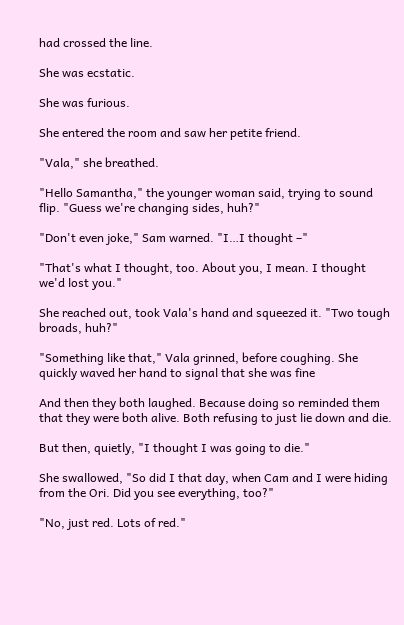had crossed the line.

She was ecstatic.

She was furious.

She entered the room and saw her petite friend.

"Vala," she breathed.

"Hello Samantha," the younger woman said, trying to sound flip. "Guess we're changing sides, huh?"

"Don't even joke," Sam warned. "I…I thought –"

"That's what I thought, too. About you, I mean. I thought we'd lost you."

She reached out, took Vala's hand and squeezed it. "Two tough broads, huh?"

"Something like that," Vala grinned, before coughing. She quickly waved her hand to signal that she was fine

And then they both laughed. Because doing so reminded them that they were both alive. Both refusing to just lie down and die.

But then, quietly, "I thought I was going to die."

She swallowed, "So did I that day, when Cam and I were hiding from the Ori. Did you see everything, too?"

"No, just red. Lots of red."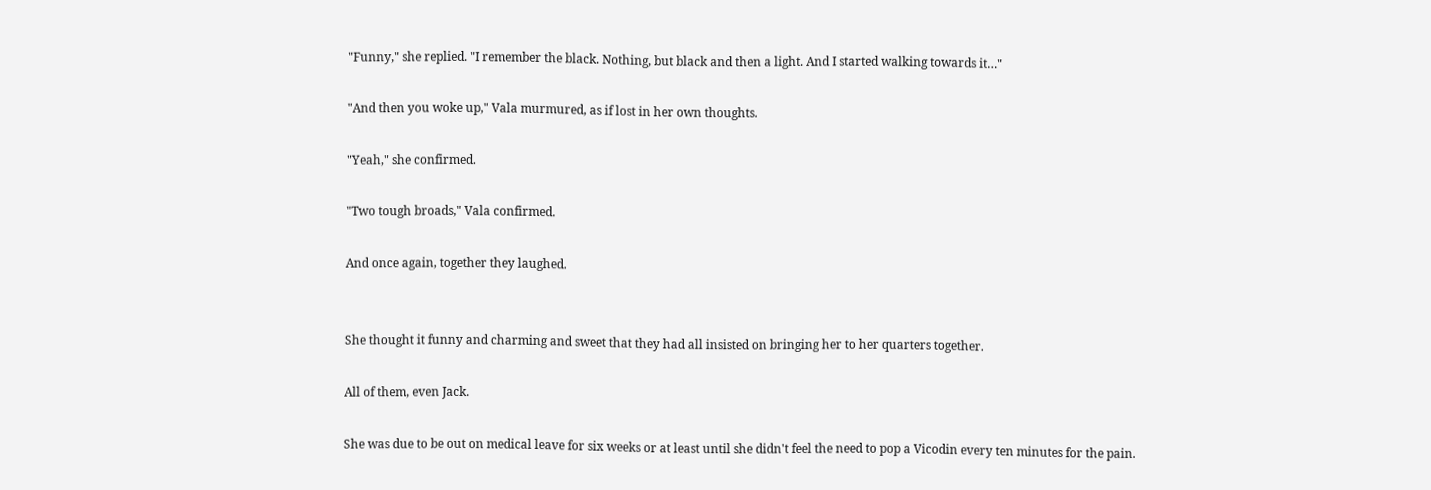"Funny," she replied. "I remember the black. Nothing, but black and then a light. And I started walking towards it…"

"And then you woke up," Vala murmured, as if lost in her own thoughts.

"Yeah," she confirmed.

"Two tough broads," Vala confirmed.

And once again, together they laughed.


She thought it funny and charming and sweet that they had all insisted on bringing her to her quarters together.

All of them, even Jack.

She was due to be out on medical leave for six weeks or at least until she didn't feel the need to pop a Vicodin every ten minutes for the pain.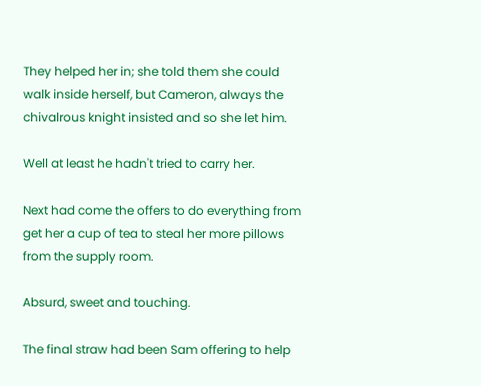They helped her in; she told them she could walk inside herself, but Cameron, always the chivalrous knight insisted and so she let him.

Well at least he hadn't tried to carry her.

Next had come the offers to do everything from get her a cup of tea to steal her more pillows from the supply room.

Absurd, sweet and touching.

The final straw had been Sam offering to help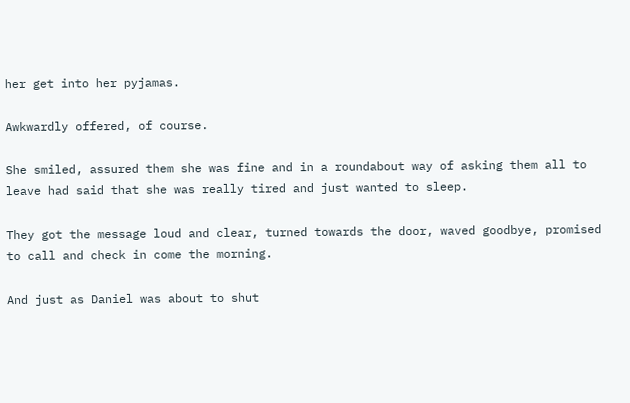her get into her pyjamas.

Awkwardly offered, of course.

She smiled, assured them she was fine and in a roundabout way of asking them all to leave had said that she was really tired and just wanted to sleep.

They got the message loud and clear, turned towards the door, waved goodbye, promised to call and check in come the morning.

And just as Daniel was about to shut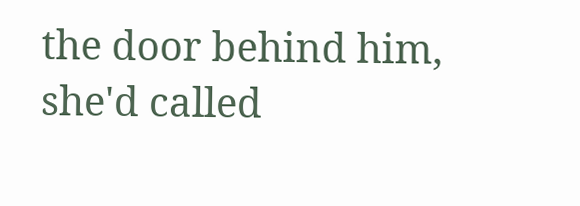the door behind him, she'd called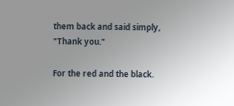them back and said simply, "Thank you."

For the red and the black.